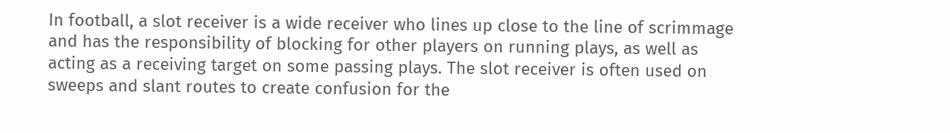In football, a slot receiver is a wide receiver who lines up close to the line of scrimmage and has the responsibility of blocking for other players on running plays, as well as acting as a receiving target on some passing plays. The slot receiver is often used on sweeps and slant routes to create confusion for the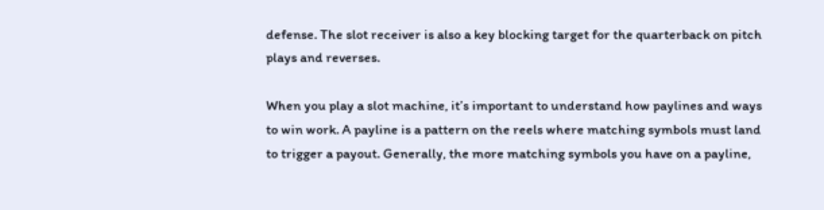defense. The slot receiver is also a key blocking target for the quarterback on pitch plays and reverses.

When you play a slot machine, it’s important to understand how paylines and ways to win work. A payline is a pattern on the reels where matching symbols must land to trigger a payout. Generally, the more matching symbols you have on a payline,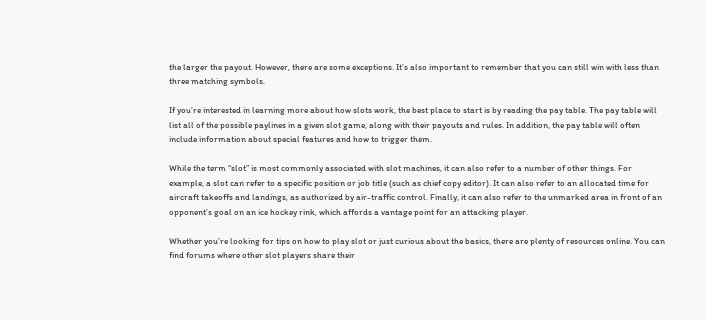the larger the payout. However, there are some exceptions. It’s also important to remember that you can still win with less than three matching symbols.

If you’re interested in learning more about how slots work, the best place to start is by reading the pay table. The pay table will list all of the possible paylines in a given slot game, along with their payouts and rules. In addition, the pay table will often include information about special features and how to trigger them.

While the term “slot” is most commonly associated with slot machines, it can also refer to a number of other things. For example, a slot can refer to a specific position or job title (such as chief copy editor). It can also refer to an allocated time for aircraft takeoffs and landings, as authorized by air-traffic control. Finally, it can also refer to the unmarked area in front of an opponent’s goal on an ice hockey rink, which affords a vantage point for an attacking player.

Whether you’re looking for tips on how to play slot or just curious about the basics, there are plenty of resources online. You can find forums where other slot players share their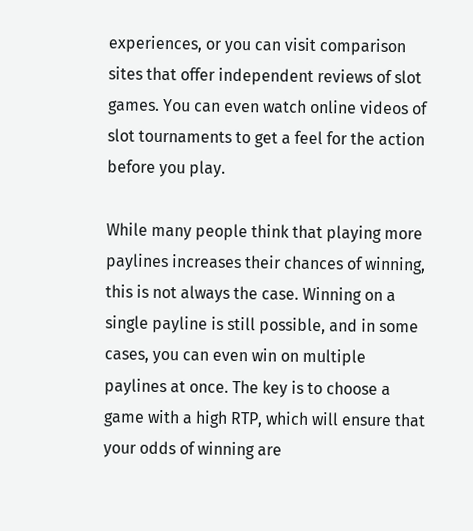experiences, or you can visit comparison sites that offer independent reviews of slot games. You can even watch online videos of slot tournaments to get a feel for the action before you play.

While many people think that playing more paylines increases their chances of winning, this is not always the case. Winning on a single payline is still possible, and in some cases, you can even win on multiple paylines at once. The key is to choose a game with a high RTP, which will ensure that your odds of winning are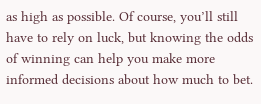as high as possible. Of course, you’ll still have to rely on luck, but knowing the odds of winning can help you make more informed decisions about how much to bet.